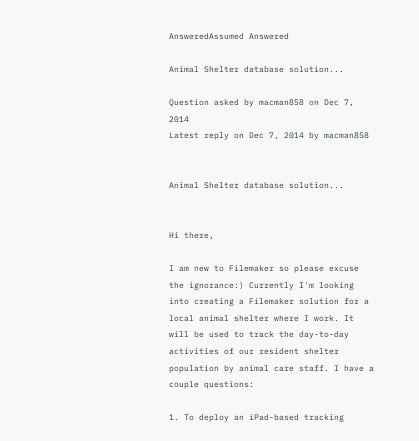AnsweredAssumed Answered

Animal Shelter database solution...

Question asked by macman858 on Dec 7, 2014
Latest reply on Dec 7, 2014 by macman858


Animal Shelter database solution...


Hi there,

I am new to Filemaker so please excuse the ignorance:) Currently I'm looking into creating a Filemaker solution for a local animal shelter where I work. It will be used to track the day-to-day activities of our resident shelter population by animal care staff. I have a couple questions:

1. To deploy an iPad-based tracking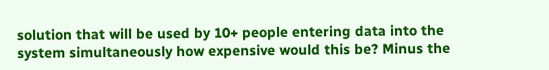solution that will be used by 10+ people entering data into the system simultaneously how expensive would this be? Minus the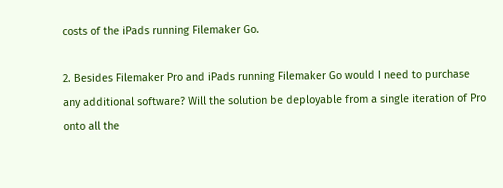costs of the iPads running Filemaker Go.

2. Besides Filemaker Pro and iPads running Filemaker Go would I need to purchase any additional software? Will the solution be deployable from a single iteration of Pro onto all the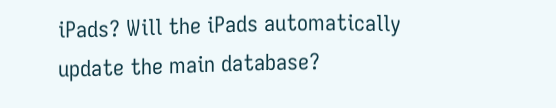iPads? Will the iPads automatically update the main database?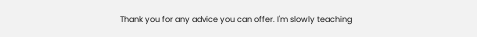Thank you for any advice you can offer. I'm slowly teaching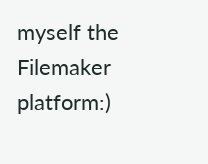myself the Filemaker platform:)